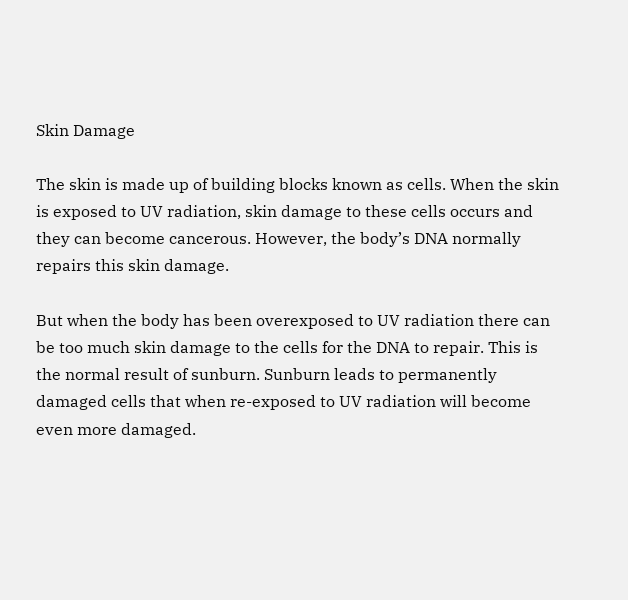Skin Damage

The skin is made up of building blocks known as cells. When the skin is exposed to UV radiation, skin damage to these cells occurs and they can become cancerous. However, the body’s DNA normally repairs this skin damage.

But when the body has been overexposed to UV radiation there can be too much skin damage to the cells for the DNA to repair. This is the normal result of sunburn. Sunburn leads to permanently damaged cells that when re-exposed to UV radiation will become even more damaged.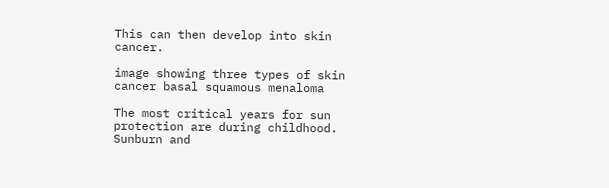This can then develop into skin cancer.

image showing three types of skin cancer basal squamous menaloma

The most critical years for sun protection are during childhood. Sunburn and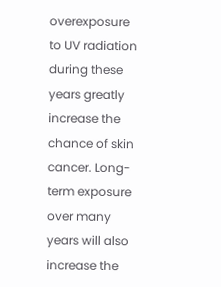overexposure to UV radiation during these years greatly increase the chance of skin cancer. Long-term exposure over many years will also increase the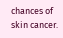chances of skin cancer.